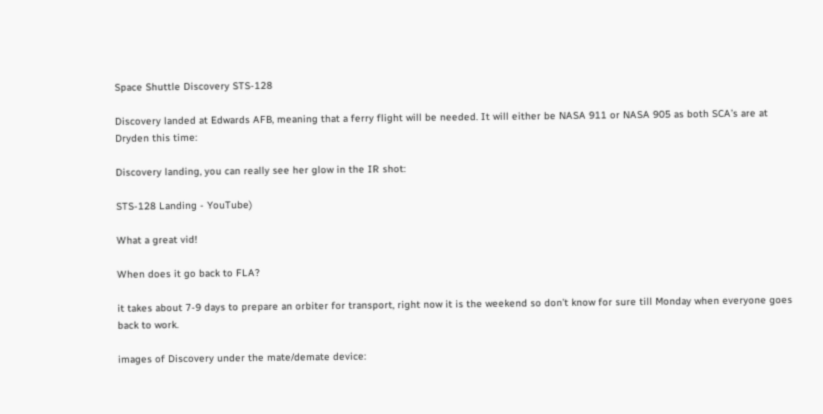Space Shuttle Discovery STS-128

Discovery landed at Edwards AFB, meaning that a ferry flight will be needed. It will either be NASA 911 or NASA 905 as both SCA’s are at Dryden this time:

Discovery landing, you can really see her glow in the IR shot:

STS-128 Landing - YouTube)

What a great vid!

When does it go back to FLA?

it takes about 7-9 days to prepare an orbiter for transport, right now it is the weekend so don’t know for sure till Monday when everyone goes back to work.

images of Discovery under the mate/demate device: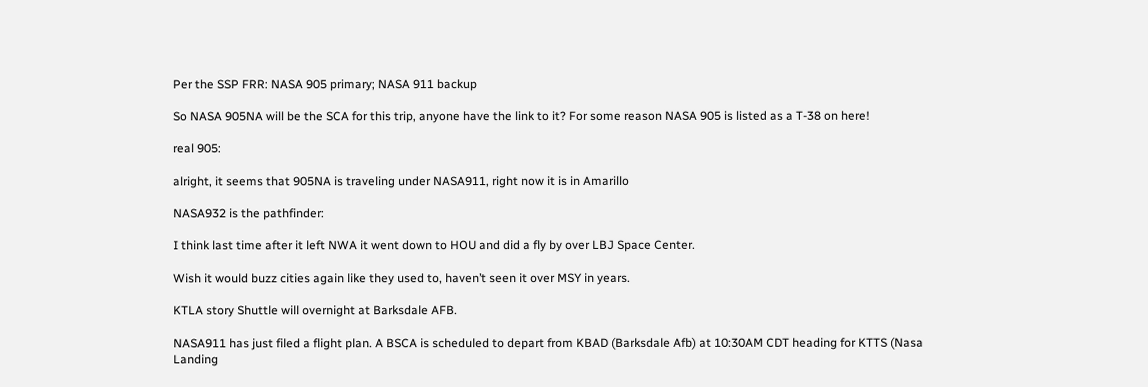Per the SSP FRR: NASA 905 primary; NASA 911 backup

So NASA 905NA will be the SCA for this trip, anyone have the link to it? For some reason NASA 905 is listed as a T-38 on here!

real 905:

alright, it seems that 905NA is traveling under NASA911, right now it is in Amarillo

NASA932 is the pathfinder:

I think last time after it left NWA it went down to HOU and did a fly by over LBJ Space Center.

Wish it would buzz cities again like they used to, haven’t seen it over MSY in years.

KTLA story Shuttle will overnight at Barksdale AFB.

NASA911 has just filed a flight plan. A BSCA is scheduled to depart from KBAD (Barksdale Afb) at 10:30AM CDT heading for KTTS (Nasa Landing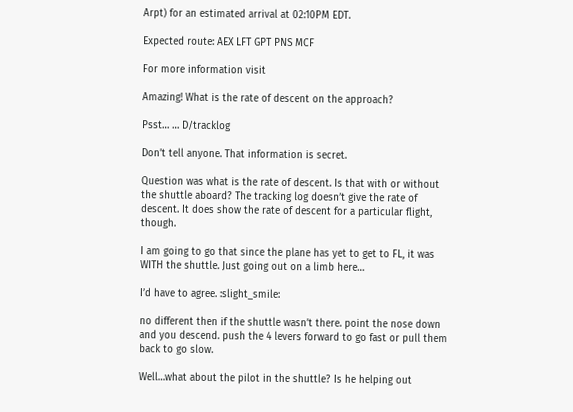Arpt) for an estimated arrival at 02:10PM EDT.

Expected route: AEX LFT GPT PNS MCF

For more information visit

Amazing! What is the rate of descent on the approach?

Psst… … D/tracklog

Don’t tell anyone. That information is secret.

Question was what is the rate of descent. Is that with or without the shuttle aboard? The tracking log doesn’t give the rate of descent. It does show the rate of descent for a particular flight, though.

I am going to go that since the plane has yet to get to FL, it was WITH the shuttle. Just going out on a limb here…

I’d have to agree. :slight_smile:

no different then if the shuttle wasn’t there. point the nose down and you descend. push the 4 levers forward to go fast or pull them back to go slow.

Well…what about the pilot in the shuttle? Is he helping out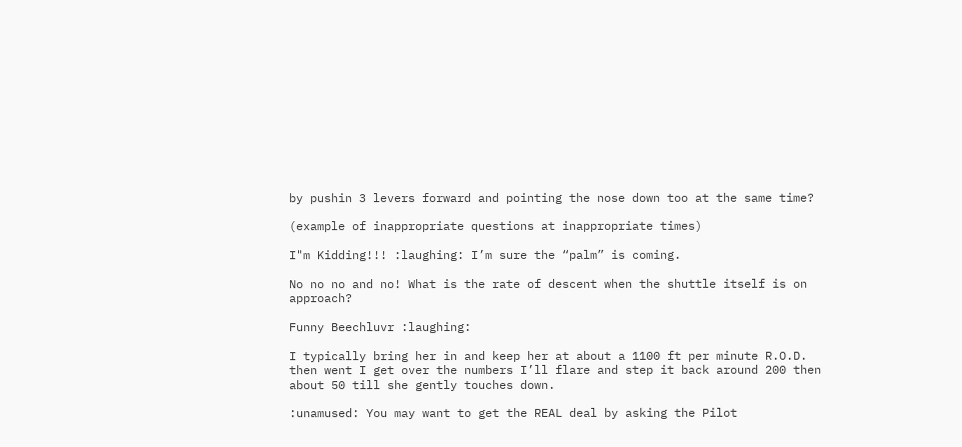by pushin 3 levers forward and pointing the nose down too at the same time?

(example of inappropriate questions at inappropriate times)

I"m Kidding!!! :laughing: I’m sure the “palm” is coming.

No no no and no! What is the rate of descent when the shuttle itself is on approach?

Funny Beechluvr :laughing:

I typically bring her in and keep her at about a 1100 ft per minute R.O.D.
then went I get over the numbers I’ll flare and step it back around 200 then about 50 till she gently touches down.

:unamused: You may want to get the REAL deal by asking the Pilot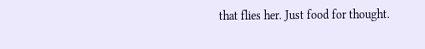that flies her. Just food for thought.